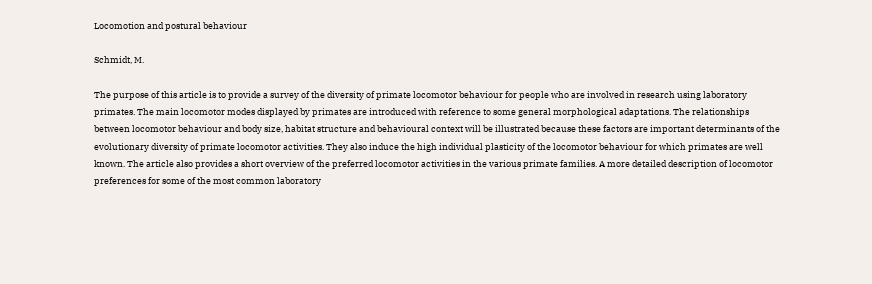Locomotion and postural behaviour

Schmidt, M.

The purpose of this article is to provide a survey of the diversity of primate locomotor behaviour for people who are involved in research using laboratory primates. The main locomotor modes displayed by primates are introduced with reference to some general morphological adaptations. The relationships between locomotor behaviour and body size, habitat structure and behavioural context will be illustrated because these factors are important determinants of the evolutionary diversity of primate locomotor activities. They also induce the high individual plasticity of the locomotor behaviour for which primates are well known. The article also provides a short overview of the preferred locomotor activities in the various primate families. A more detailed description of locomotor preferences for some of the most common laboratory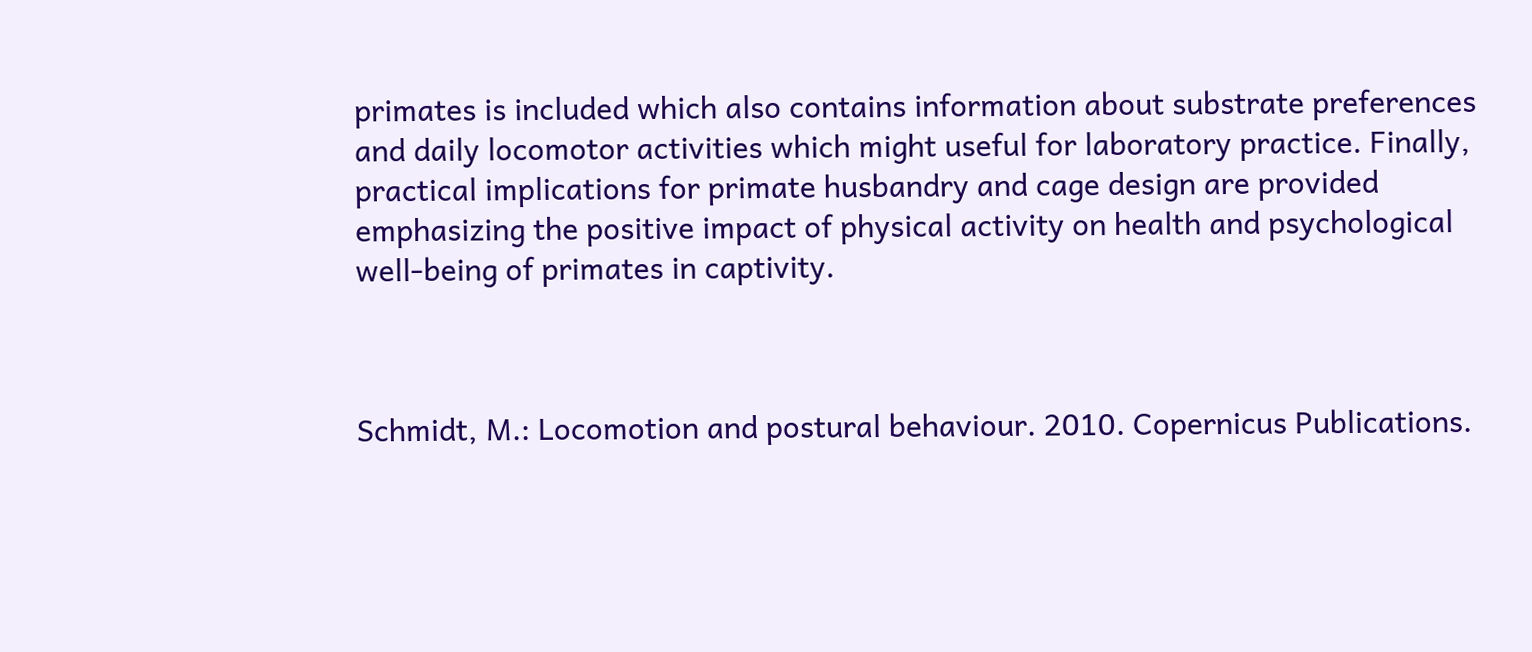primates is included which also contains information about substrate preferences and daily locomotor activities which might useful for laboratory practice. Finally, practical implications for primate husbandry and cage design are provided emphasizing the positive impact of physical activity on health and psychological well-being of primates in captivity.



Schmidt, M.: Locomotion and postural behaviour. 2010. Copernicus Publications.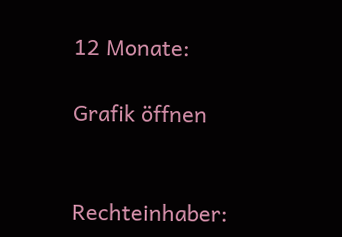12 Monate:

Grafik öffnen


Rechteinhaber: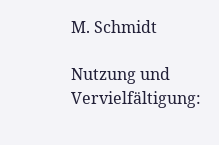M. Schmidt

Nutzung und Vervielfältigung: